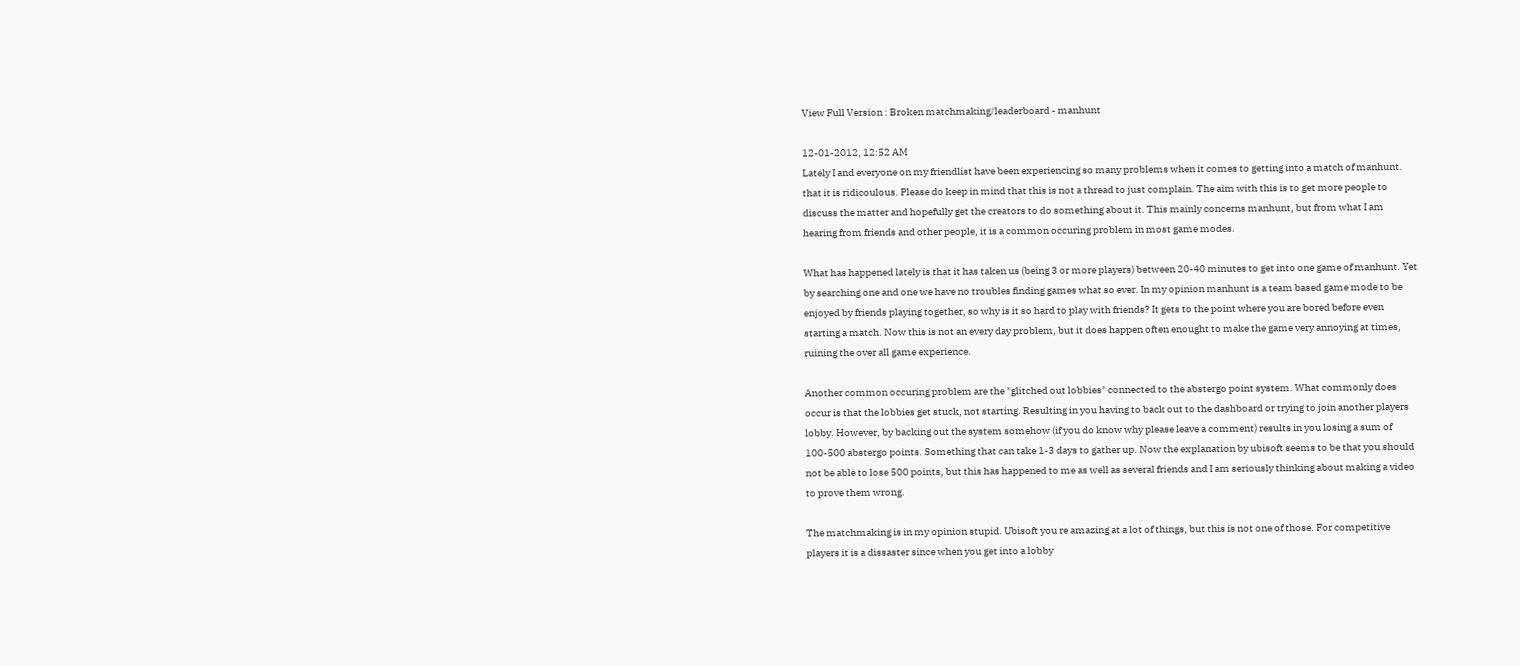View Full Version : Broken matchmaking/leaderboard - manhunt

12-01-2012, 12:52 AM
Lately I and everyone on my friendlist have been experiencing so many problems when it comes to getting into a match of manhunt. that it is ridicoulous. Please do keep in mind that this is not a thread to just complain. The aim with this is to get more people to discuss the matter and hopefully get the creators to do something about it. This mainly concerns manhunt, but from what I am hearing from friends and other people, it is a common occuring problem in most game modes.

What has happened lately is that it has taken us (being 3 or more players) between 20-40 minutes to get into one game of manhunt. Yet by searching one and one we have no troubles finding games what so ever. In my opinion manhunt is a team based game mode to be enjoyed by friends playing together, so why is it so hard to play with friends? It gets to the point where you are bored before even starting a match. Now this is not an every day problem, but it does happen often enought to make the game very annoying at times, ruining the over all game experience.

Another common occuring problem are the "glitched out lobbies" connected to the abstergo point system. What commonly does occur is that the lobbies get stuck, not starting. Resulting in you having to back out to the dashboard or trying to join another players lobby. However, by backing out the system somehow (if you do know why please leave a comment) results in you losing a sum of 100-500 abstergo points. Something that can take 1-3 days to gather up. Now the explanation by ubisoft seems to be that you should not be able to lose 500 points, but this has happened to me as well as several friends and I am seriously thinking about making a video to prove them wrong.

The matchmaking is in my opinion stupid. Ubisoft you re amazing at a lot of things, but this is not one of those. For competitive players it is a dissaster since when you get into a lobby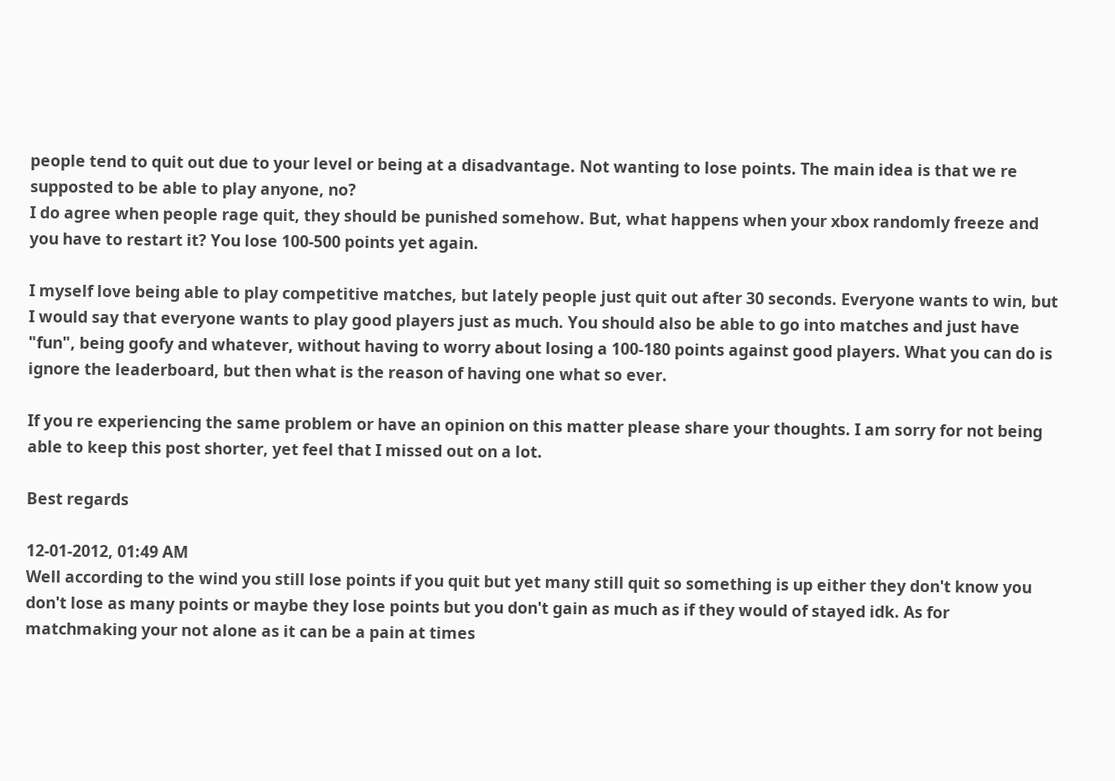people tend to quit out due to your level or being at a disadvantage. Not wanting to lose points. The main idea is that we re supposted to be able to play anyone, no?
I do agree when people rage quit, they should be punished somehow. But, what happens when your xbox randomly freeze and you have to restart it? You lose 100-500 points yet again.

I myself love being able to play competitive matches, but lately people just quit out after 30 seconds. Everyone wants to win, but I would say that everyone wants to play good players just as much. You should also be able to go into matches and just have "fun", being goofy and whatever, without having to worry about losing a 100-180 points against good players. What you can do is ignore the leaderboard, but then what is the reason of having one what so ever.

If you re experiencing the same problem or have an opinion on this matter please share your thoughts. I am sorry for not being able to keep this post shorter, yet feel that I missed out on a lot.

Best regards

12-01-2012, 01:49 AM
Well according to the wind you still lose points if you quit but yet many still quit so something is up either they don't know you don't lose as many points or maybe they lose points but you don't gain as much as if they would of stayed idk. As for matchmaking your not alone as it can be a pain at times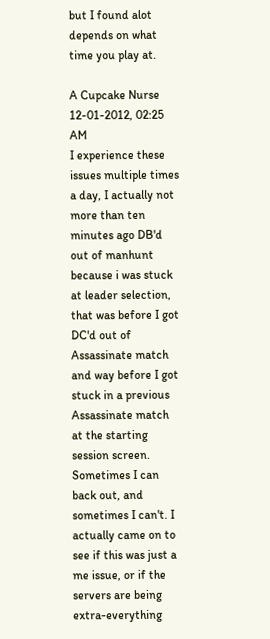but I found alot depends on what time you play at.

A Cupcake Nurse
12-01-2012, 02:25 AM
I experience these issues multiple times a day, I actually not more than ten minutes ago DB'd out of manhunt because i was stuck at leader selection, that was before I got DC'd out of Assassinate match and way before I got stuck in a previous Assassinate match at the starting session screen. Sometimes I can back out, and sometimes I can't. I actually came on to see if this was just a me issue, or if the servers are being extra-everything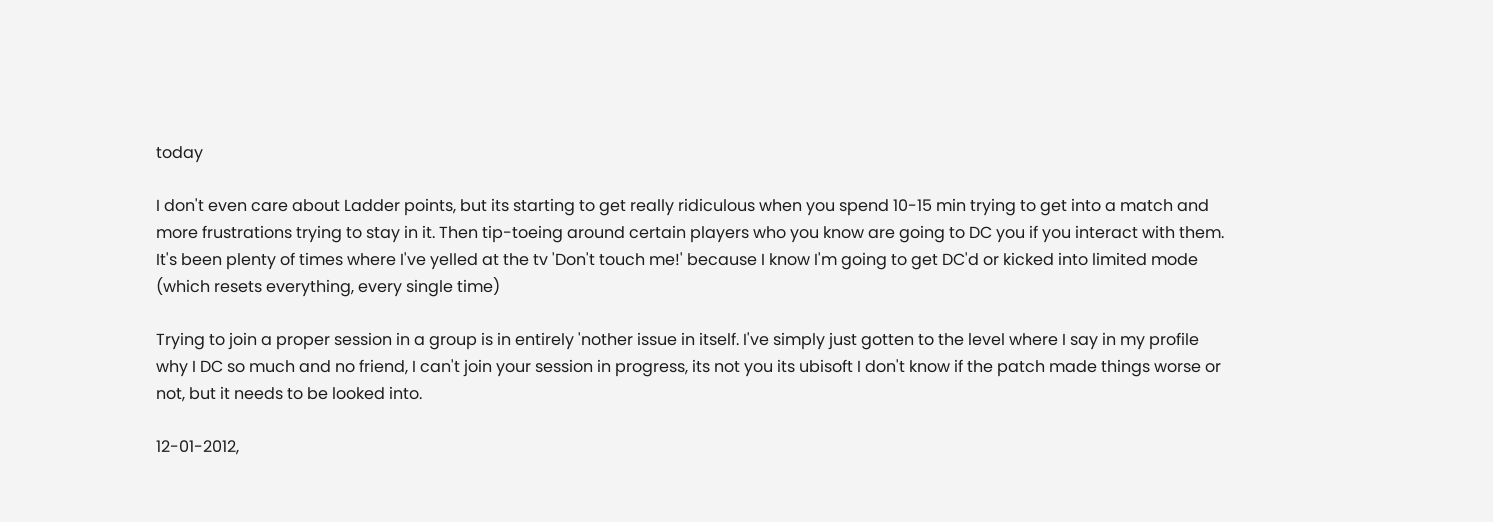today

I don't even care about Ladder points, but its starting to get really ridiculous when you spend 10-15 min trying to get into a match and more frustrations trying to stay in it. Then tip-toeing around certain players who you know are going to DC you if you interact with them. It's been plenty of times where I've yelled at the tv 'Don't touch me!' because I know I'm going to get DC'd or kicked into limited mode (which resets everything, every single time)

Trying to join a proper session in a group is in entirely 'nother issue in itself. I've simply just gotten to the level where I say in my profile why I DC so much and no friend, I can't join your session in progress, its not you its ubisoft I don't know if the patch made things worse or not, but it needs to be looked into.

12-01-2012,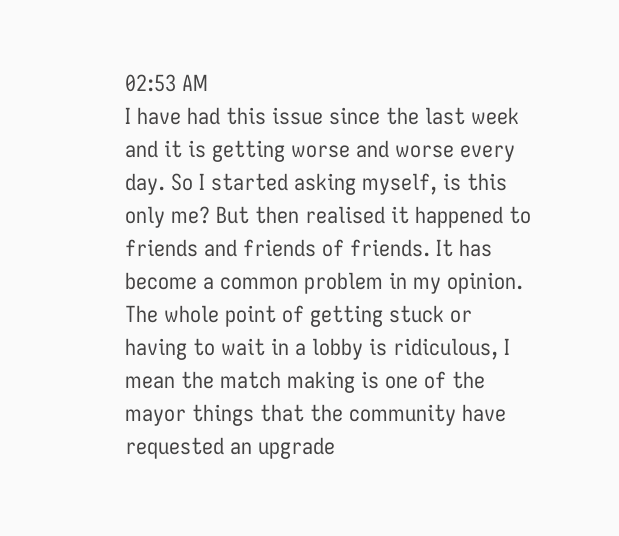02:53 AM
I have had this issue since the last week and it is getting worse and worse every day. So I started asking myself, is this only me? But then realised it happened to friends and friends of friends. It has become a common problem in my opinion. The whole point of getting stuck or having to wait in a lobby is ridiculous, I mean the match making is one of the mayor things that the community have requested an upgrade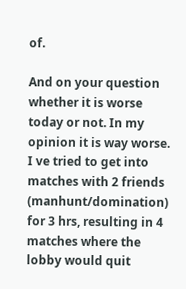of.

And on your question whether it is worse today or not. In my opinion it is way worse. I ve tried to get into matches with 2 friends (manhunt/domination) for 3 hrs, resulting in 4 matches where the lobby would quit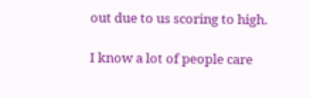out due to us scoring to high.

I know a lot of people care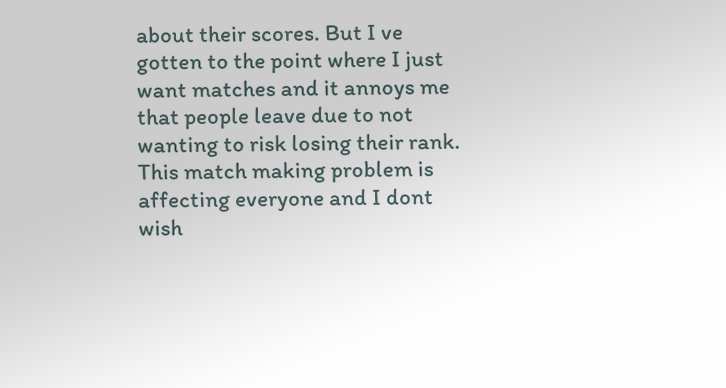about their scores. But I ve gotten to the point where I just want matches and it annoys me that people leave due to not wanting to risk losing their rank. This match making problem is affecting everyone and I dont wish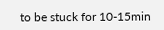to be stuck for 10-15min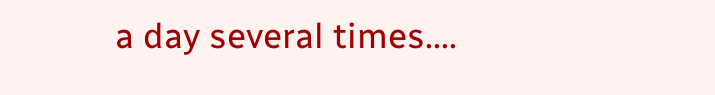a day several times....